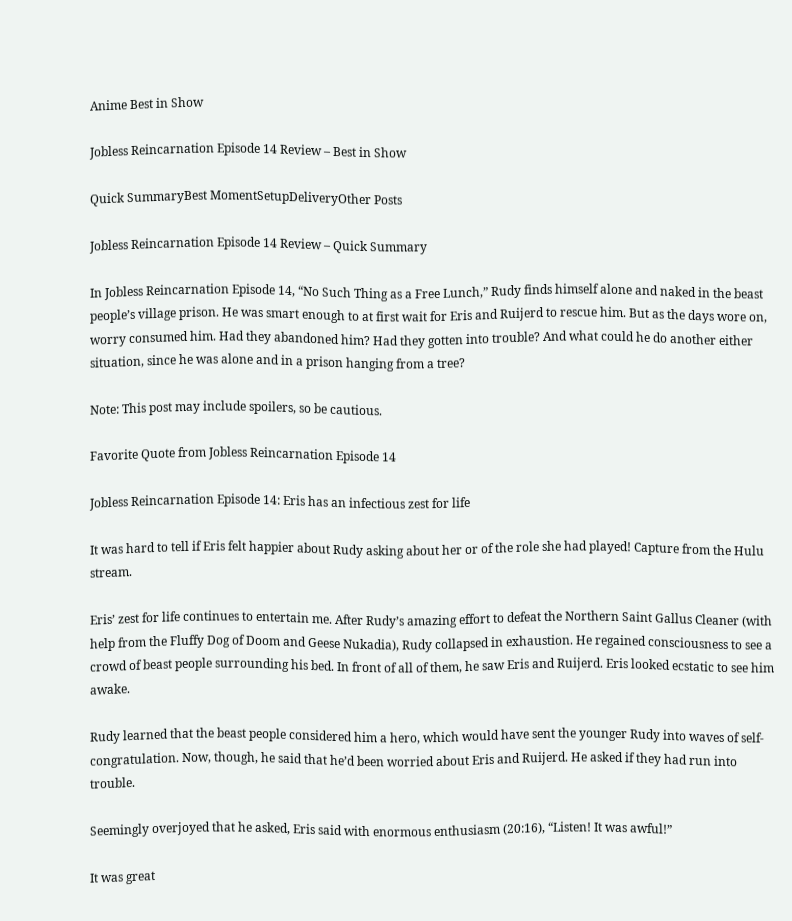Anime Best in Show

Jobless Reincarnation Episode 14 Review – Best in Show

Quick SummaryBest MomentSetupDeliveryOther Posts

Jobless Reincarnation Episode 14 Review – Quick Summary

In Jobless Reincarnation Episode 14, “No Such Thing as a Free Lunch,” Rudy finds himself alone and naked in the beast people’s village prison. He was smart enough to at first wait for Eris and Ruijerd to rescue him. But as the days wore on, worry consumed him. Had they abandoned him? Had they gotten into trouble? And what could he do another either situation, since he was alone and in a prison hanging from a tree?

Note: This post may include spoilers, so be cautious.

Favorite Quote from Jobless Reincarnation Episode 14

Jobless Reincarnation Episode 14: Eris has an infectious zest for life

It was hard to tell if Eris felt happier about Rudy asking about her or of the role she had played! Capture from the Hulu stream.

Eris’ zest for life continues to entertain me. After Rudy’s amazing effort to defeat the Northern Saint Gallus Cleaner (with help from the Fluffy Dog of Doom and Geese Nukadia), Rudy collapsed in exhaustion. He regained consciousness to see a crowd of beast people surrounding his bed. In front of all of them, he saw Eris and Ruijerd. Eris looked ecstatic to see him awake.

Rudy learned that the beast people considered him a hero, which would have sent the younger Rudy into waves of self-congratulation. Now, though, he said that he’d been worried about Eris and Ruijerd. He asked if they had run into trouble.

Seemingly overjoyed that he asked, Eris said with enormous enthusiasm (20:16), “Listen! It was awful!”

It was great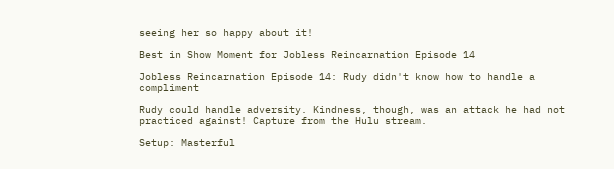seeing her so happy about it!

Best in Show Moment for Jobless Reincarnation Episode 14

Jobless Reincarnation Episode 14: Rudy didn't know how to handle a compliment

Rudy could handle adversity. Kindness, though, was an attack he had not practiced against! Capture from the Hulu stream.

Setup: Masterful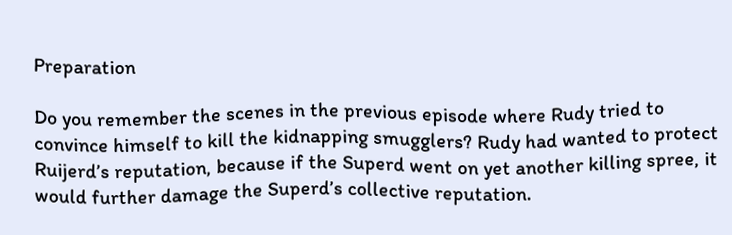Preparation

Do you remember the scenes in the previous episode where Rudy tried to convince himself to kill the kidnapping smugglers? Rudy had wanted to protect Ruijerd’s reputation, because if the Superd went on yet another killing spree, it would further damage the Superd’s collective reputation.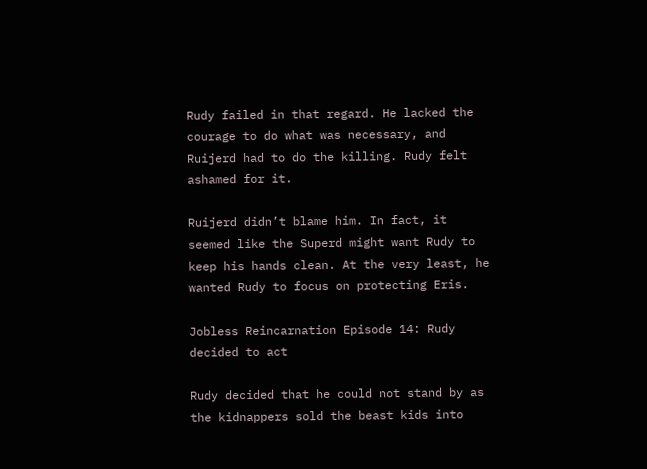Rudy failed in that regard. He lacked the courage to do what was necessary, and Ruijerd had to do the killing. Rudy felt ashamed for it.

Ruijerd didn’t blame him. In fact, it seemed like the Superd might want Rudy to keep his hands clean. At the very least, he wanted Rudy to focus on protecting Eris.

Jobless Reincarnation Episode 14: Rudy decided to act

Rudy decided that he could not stand by as the kidnappers sold the beast kids into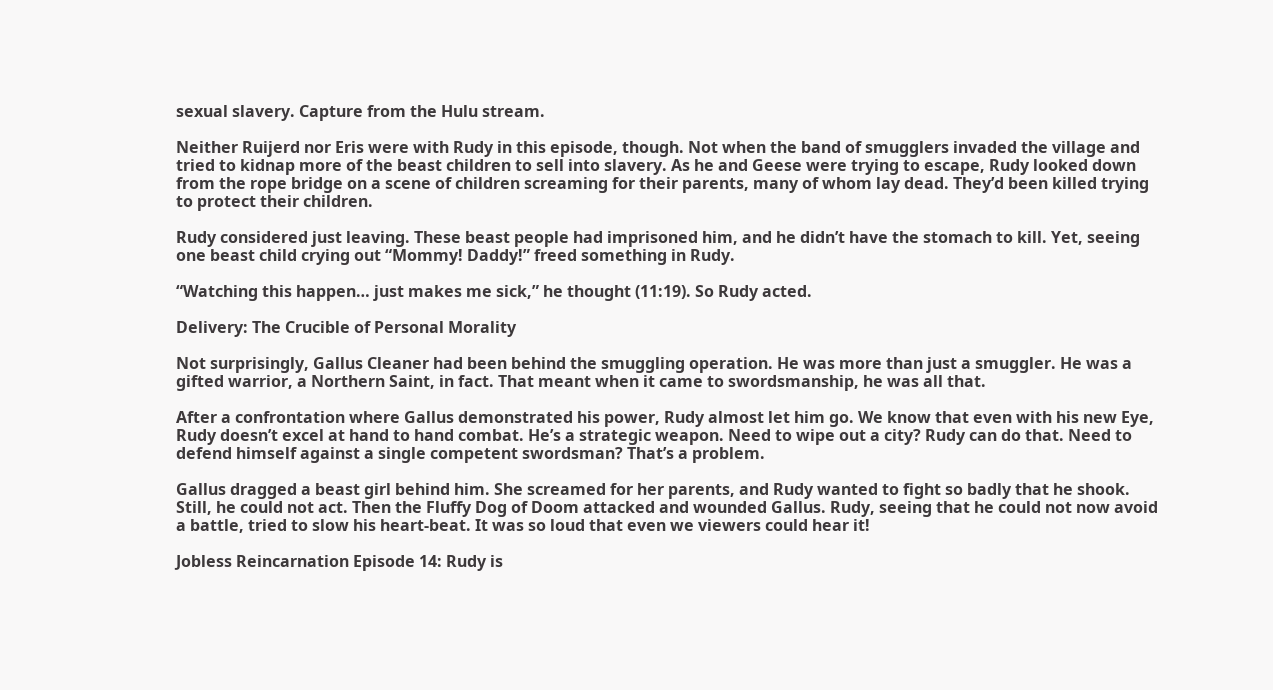sexual slavery. Capture from the Hulu stream.

Neither Ruijerd nor Eris were with Rudy in this episode, though. Not when the band of smugglers invaded the village and tried to kidnap more of the beast children to sell into slavery. As he and Geese were trying to escape, Rudy looked down from the rope bridge on a scene of children screaming for their parents, many of whom lay dead. They’d been killed trying to protect their children.

Rudy considered just leaving. These beast people had imprisoned him, and he didn’t have the stomach to kill. Yet, seeing one beast child crying out “Mommy! Daddy!” freed something in Rudy.

“Watching this happen… just makes me sick,” he thought (11:19). So Rudy acted.

Delivery: The Crucible of Personal Morality

Not surprisingly, Gallus Cleaner had been behind the smuggling operation. He was more than just a smuggler. He was a gifted warrior, a Northern Saint, in fact. That meant when it came to swordsmanship, he was all that.

After a confrontation where Gallus demonstrated his power, Rudy almost let him go. We know that even with his new Eye, Rudy doesn’t excel at hand to hand combat. He’s a strategic weapon. Need to wipe out a city? Rudy can do that. Need to defend himself against a single competent swordsman? That’s a problem.

Gallus dragged a beast girl behind him. She screamed for her parents, and Rudy wanted to fight so badly that he shook. Still, he could not act. Then the Fluffy Dog of Doom attacked and wounded Gallus. Rudy, seeing that he could not now avoid a battle, tried to slow his heart-beat. It was so loud that even we viewers could hear it!

Jobless Reincarnation Episode 14: Rudy is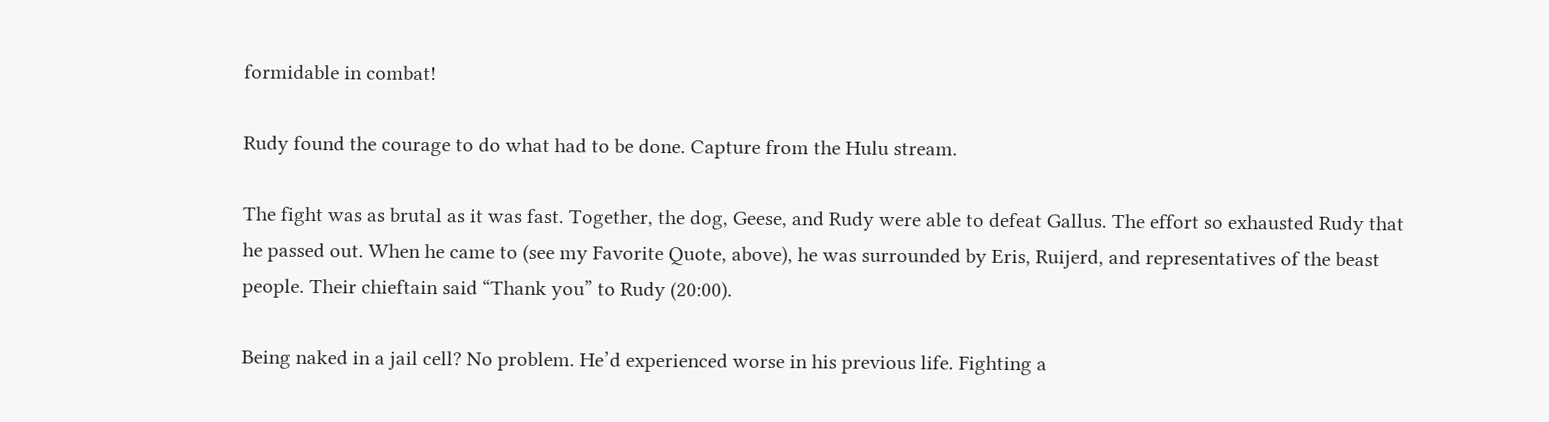formidable in combat!

Rudy found the courage to do what had to be done. Capture from the Hulu stream.

The fight was as brutal as it was fast. Together, the dog, Geese, and Rudy were able to defeat Gallus. The effort so exhausted Rudy that he passed out. When he came to (see my Favorite Quote, above), he was surrounded by Eris, Ruijerd, and representatives of the beast people. Their chieftain said “Thank you” to Rudy (20:00).

Being naked in a jail cell? No problem. He’d experienced worse in his previous life. Fighting a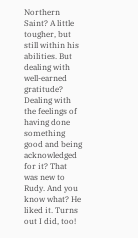Northern Saint? A little tougher, but still within his abilities. But dealing with well-earned gratitude? Dealing with the feelings of having done something good and being acknowledged for it? That was new to Rudy. And you know what? He liked it. Turns out I did, too!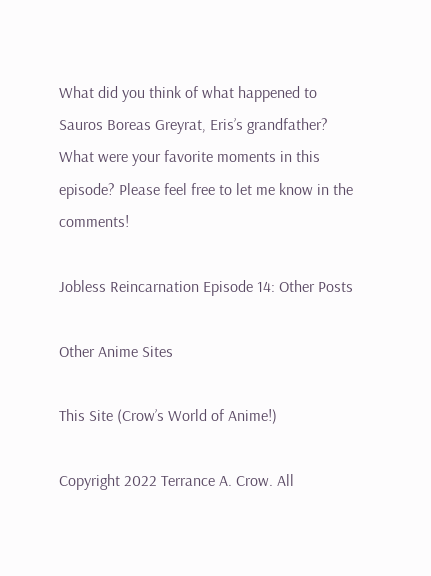What did you think of what happened to Sauros Boreas Greyrat, Eris’s grandfather? What were your favorite moments in this episode? Please feel free to let me know in the comments!

Jobless Reincarnation Episode 14: Other Posts

Other Anime Sites

This Site (Crow’s World of Anime!)

Copyright 2022 Terrance A. Crow. All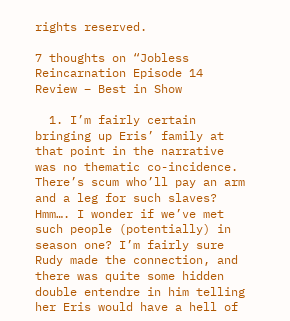rights reserved.

7 thoughts on “Jobless Reincarnation Episode 14 Review – Best in Show

  1. I’m fairly certain bringing up Eris’ family at that point in the narrative was no thematic co-incidence. There’s scum who’ll pay an arm and a leg for such slaves? Hmm…. I wonder if we’ve met such people (potentially) in season one? I’m fairly sure Rudy made the connection, and there was quite some hidden double entendre in him telling her Eris would have a hell of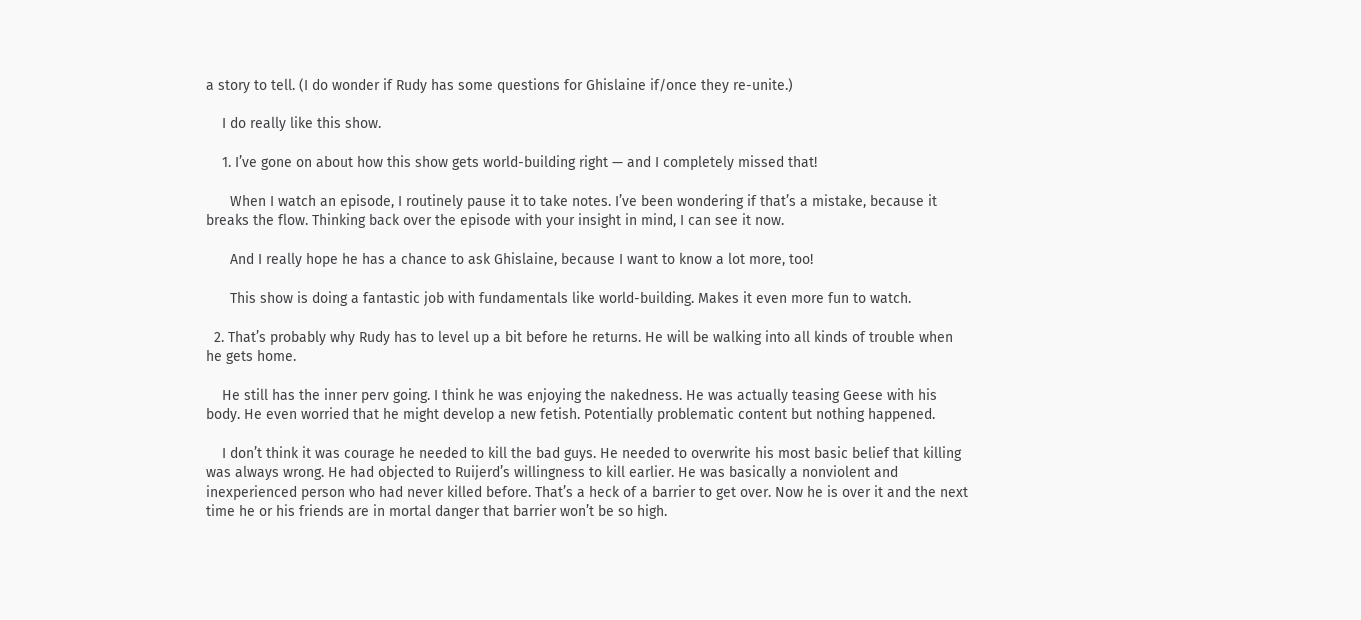a story to tell. (I do wonder if Rudy has some questions for Ghislaine if/once they re-unite.)

    I do really like this show.

    1. I’ve gone on about how this show gets world-building right — and I completely missed that!

      When I watch an episode, I routinely pause it to take notes. I’ve been wondering if that’s a mistake, because it breaks the flow. Thinking back over the episode with your insight in mind, I can see it now.

      And I really hope he has a chance to ask Ghislaine, because I want to know a lot more, too!

      This show is doing a fantastic job with fundamentals like world-building. Makes it even more fun to watch.

  2. That’s probably why Rudy has to level up a bit before he returns. He will be walking into all kinds of trouble when he gets home.

    He still has the inner perv going. I think he was enjoying the nakedness. He was actually teasing Geese with his body. He even worried that he might develop a new fetish. Potentially problematic content but nothing happened.

    I don’t think it was courage he needed to kill the bad guys. He needed to overwrite his most basic belief that killing was always wrong. He had objected to Ruijerd’s willingness to kill earlier. He was basically a nonviolent and inexperienced person who had never killed before. That’s a heck of a barrier to get over. Now he is over it and the next time he or his friends are in mortal danger that barrier won’t be so high.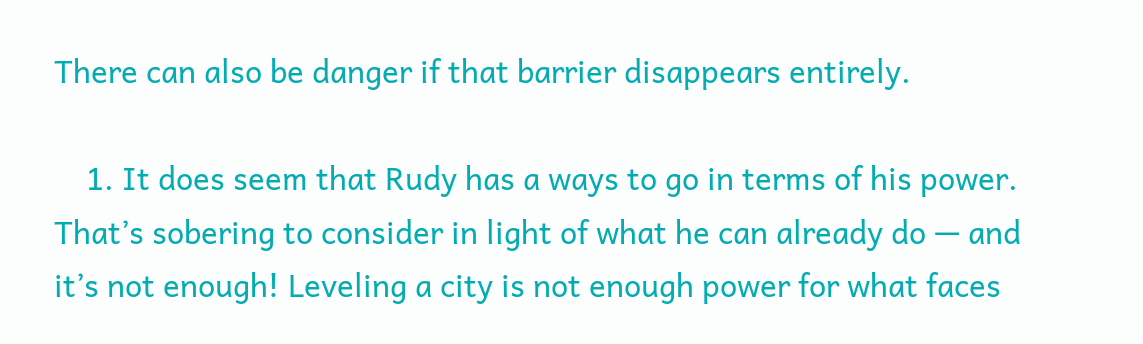There can also be danger if that barrier disappears entirely.

    1. It does seem that Rudy has a ways to go in terms of his power. That’s sobering to consider in light of what he can already do — and it’s not enough! Leveling a city is not enough power for what faces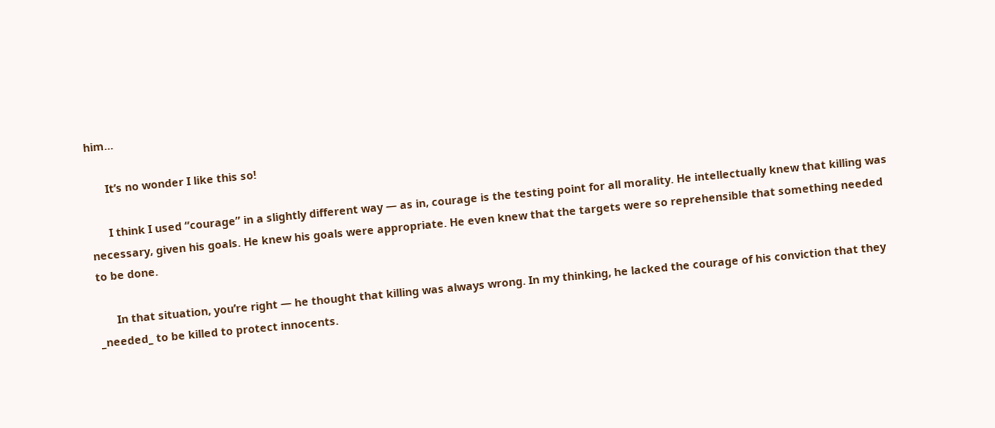him…

      It’s no wonder I like this so!

      I think I used “courage” in a slightly different way — as in, courage is the testing point for all morality. He intellectually knew that killing was necessary, given his goals. He knew his goals were appropriate. He even knew that the targets were so reprehensible that something needed to be done.

      In that situation, you’re right — he thought that killing was always wrong. In my thinking, he lacked the courage of his conviction that they _needed_ to be killed to protect innocents.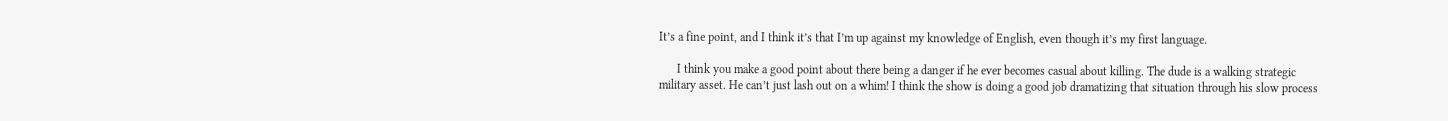It’s a fine point, and I think it’s that I’m up against my knowledge of English, even though it’s my first language.

      I think you make a good point about there being a danger if he ever becomes casual about killing. The dude is a walking strategic military asset. He can’t just lash out on a whim! I think the show is doing a good job dramatizing that situation through his slow process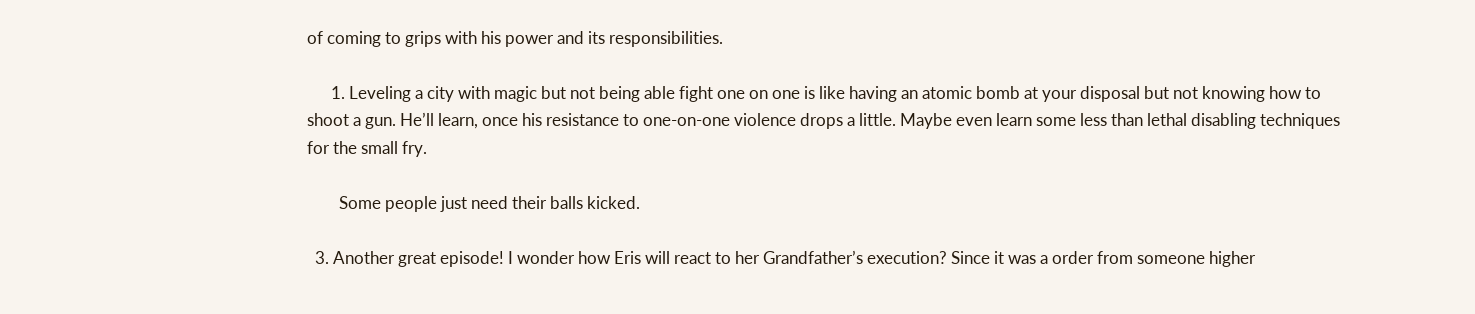of coming to grips with his power and its responsibilities.

      1. Leveling a city with magic but not being able fight one on one is like having an atomic bomb at your disposal but not knowing how to shoot a gun. He’ll learn, once his resistance to one-on-one violence drops a little. Maybe even learn some less than lethal disabling techniques for the small fry.

        Some people just need their balls kicked.

  3. Another great episode! I wonder how Eris will react to her Grandfather’s execution? Since it was a order from someone higher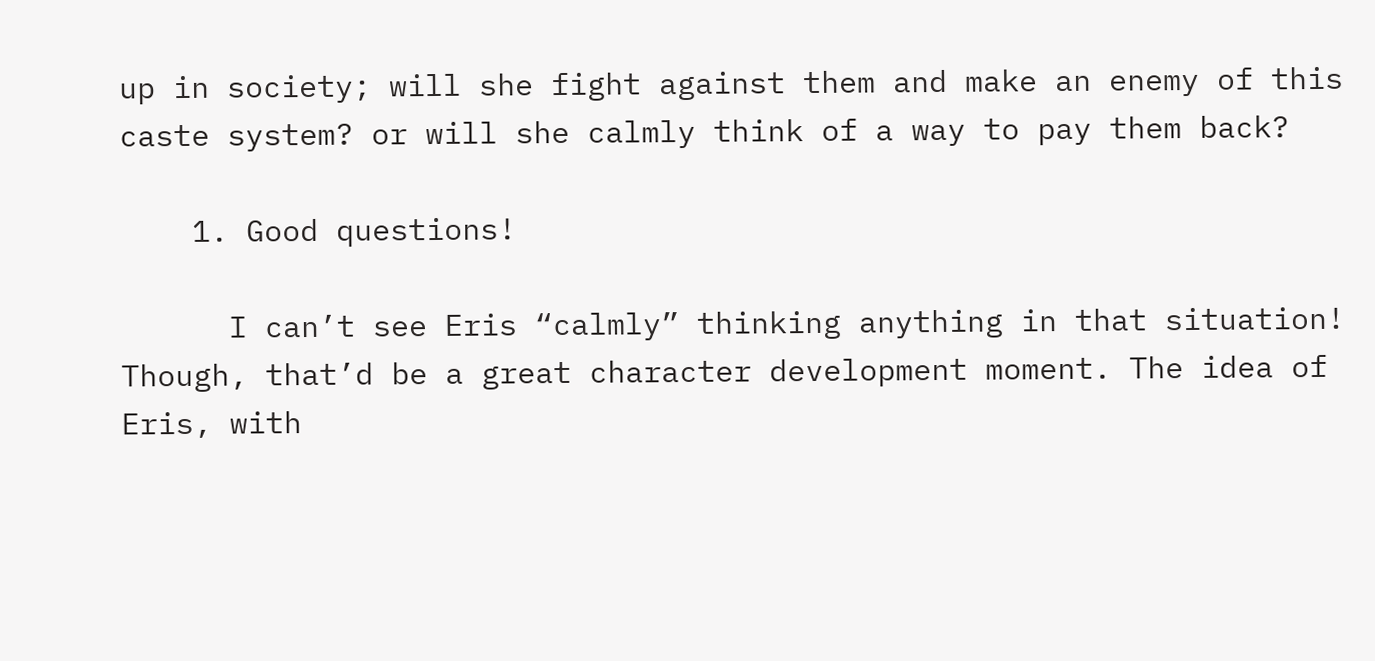up in society; will she fight against them and make an enemy of this caste system? or will she calmly think of a way to pay them back?

    1. Good questions!

      I can’t see Eris “calmly” thinking anything in that situation! Though, that’d be a great character development moment. The idea of Eris, with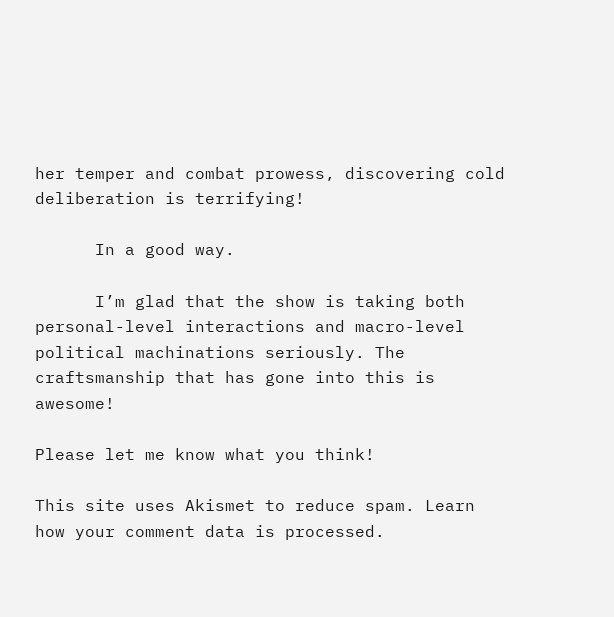her temper and combat prowess, discovering cold deliberation is terrifying!

      In a good way.

      I’m glad that the show is taking both personal-level interactions and macro-level political machinations seriously. The craftsmanship that has gone into this is awesome!

Please let me know what you think!

This site uses Akismet to reduce spam. Learn how your comment data is processed.